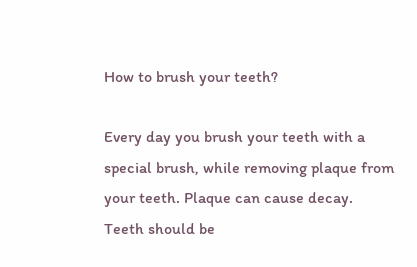How to brush your teeth?

Every day you brush your teeth with a special brush, while removing plaque from your teeth. Plaque can cause decay. Teeth should be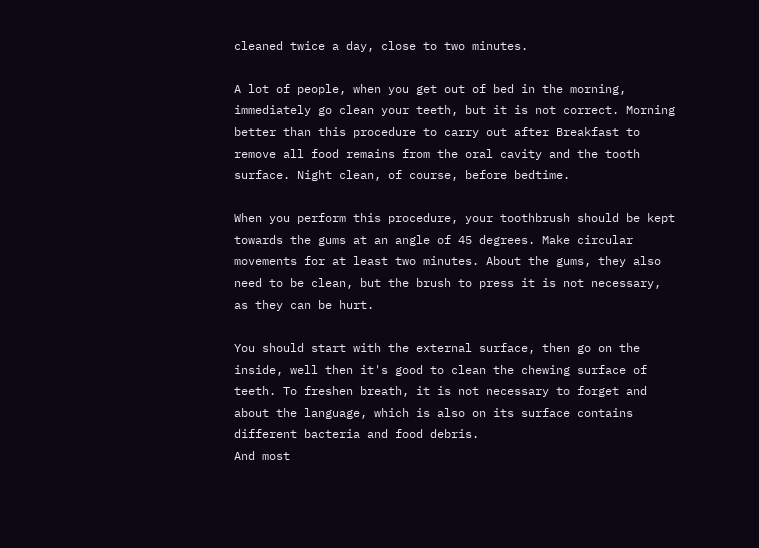cleaned twice a day, close to two minutes.

A lot of people, when you get out of bed in the morning, immediately go clean your teeth, but it is not correct. Morning better than this procedure to carry out after Breakfast to remove all food remains from the oral cavity and the tooth surface. Night clean, of course, before bedtime.

When you perform this procedure, your toothbrush should be kept towards the gums at an angle of 45 degrees. Make circular movements for at least two minutes. About the gums, they also need to be clean, but the brush to press it is not necessary, as they can be hurt.

You should start with the external surface, then go on the inside, well then it's good to clean the chewing surface of teeth. To freshen breath, it is not necessary to forget and about the language, which is also on its surface contains different bacteria and food debris.
And most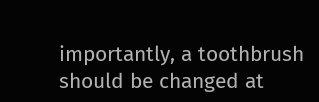importantly, a toothbrush should be changed at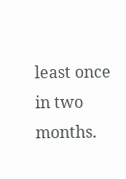least once in two months.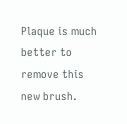Plaque is much better to remove this new brush.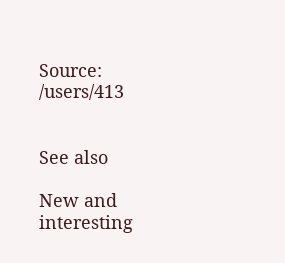Source: /users/413


See also

New and interesting